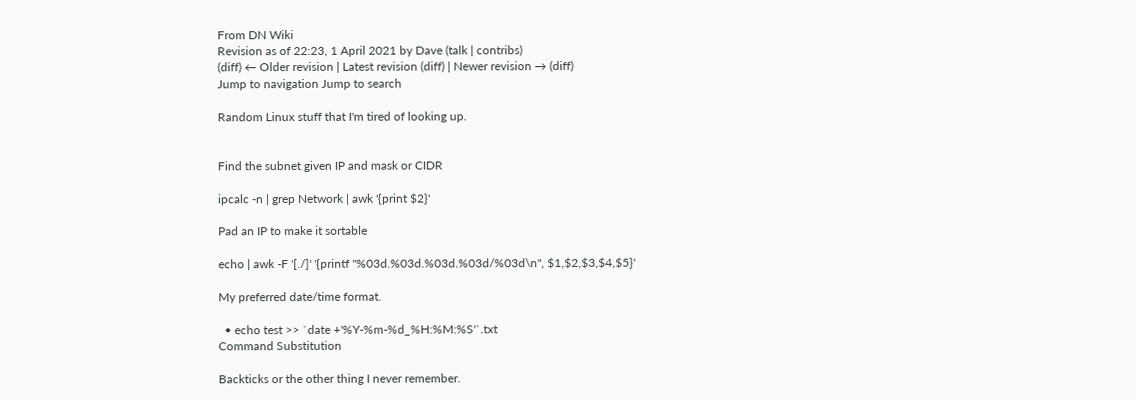From DN Wiki
Revision as of 22:23, 1 April 2021 by Dave (talk | contribs)
(diff) ← Older revision | Latest revision (diff) | Newer revision → (diff)
Jump to navigation Jump to search

Random Linux stuff that I'm tired of looking up.


Find the subnet given IP and mask or CIDR

ipcalc -n | grep Network | awk '{print $2}'

Pad an IP to make it sortable

echo | awk -F '[./]' '{printf "%03d.%03d.%03d.%03d/%03d\n", $1,$2,$3,$4,$5}'

My preferred date/time format.

  • echo test >> `date +'%Y-%m-%d_%H:%M:%S'`.txt
Command Substitution

Backticks or the other thing I never remember.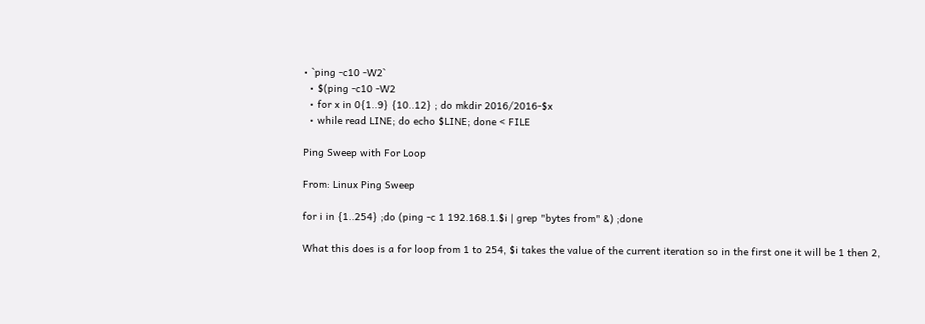• `ping -c10 -W2`
  • $(ping -c10 -W2
  • for x in 0{1..9} {10..12} ; do mkdir 2016/2016-$x
  • while read LINE; do echo $LINE; done < FILE

Ping Sweep with For Loop

From: Linux Ping Sweep

for i in {1..254} ;do (ping -c 1 192.168.1.$i | grep "bytes from" &) ;done

What this does is a for loop from 1 to 254, $i takes the value of the current iteration so in the first one it will be 1 then 2,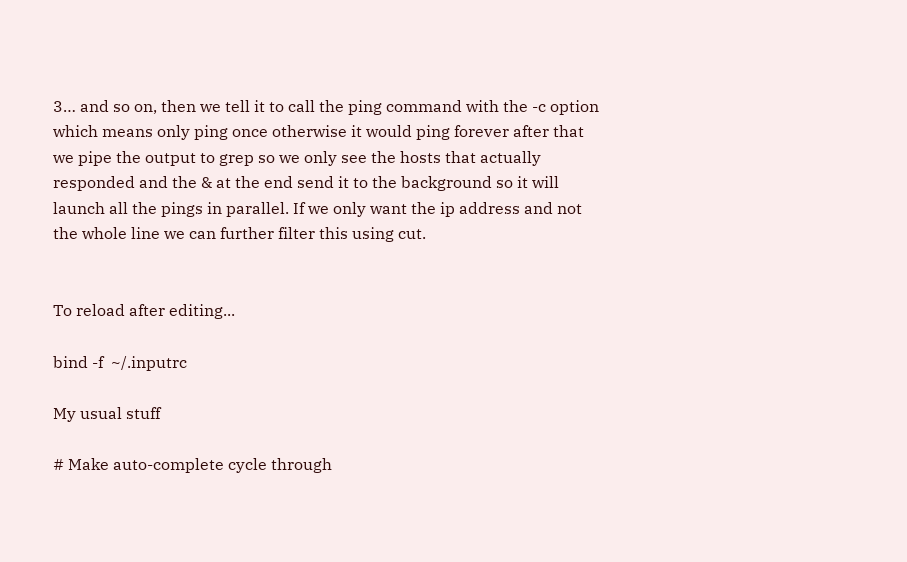3… and so on, then we tell it to call the ping command with the -c option which means only ping once otherwise it would ping forever after that we pipe the output to grep so we only see the hosts that actually responded and the & at the end send it to the background so it will launch all the pings in parallel. If we only want the ip address and not the whole line we can further filter this using cut.


To reload after editing...

bind -f  ~/.inputrc

My usual stuff

# Make auto-complete cycle through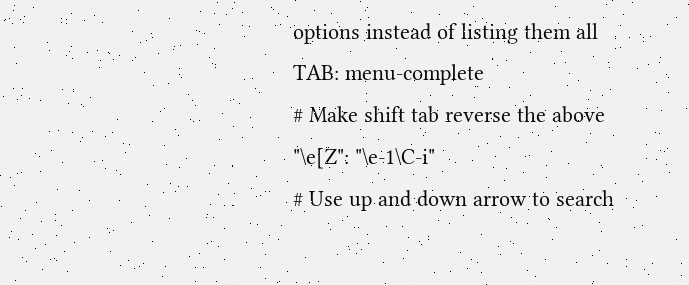options instead of listing them all
TAB: menu-complete
# Make shift tab reverse the above
"\e[Z": "\e-1\C-i"
# Use up and down arrow to search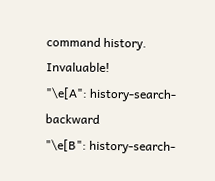command history. Invaluable!
"\e[A": history-search-backward
"\e[B": history-search-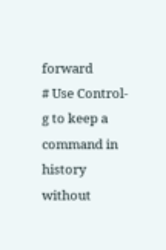forward
# Use Control-g to keep a command in history without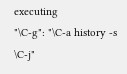executing
"\C-g": "\C-a history -s \C-j"